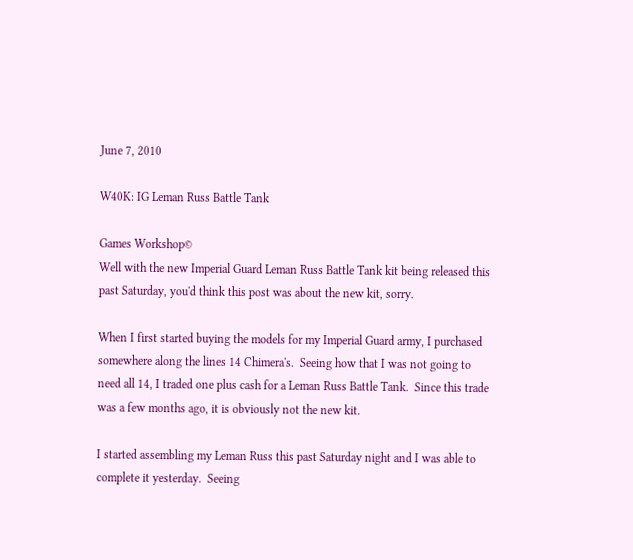June 7, 2010

W40K: IG Leman Russ Battle Tank

Games Workshop©
Well with the new Imperial Guard Leman Russ Battle Tank kit being released this past Saturday, you'd think this post was about the new kit, sorry.

When I first started buying the models for my Imperial Guard army, I purchased somewhere along the lines 14 Chimera's.  Seeing how that I was not going to need all 14, I traded one plus cash for a Leman Russ Battle Tank.  Since this trade was a few months ago, it is obviously not the new kit.

I started assembling my Leman Russ this past Saturday night and I was able to complete it yesterday.  Seeing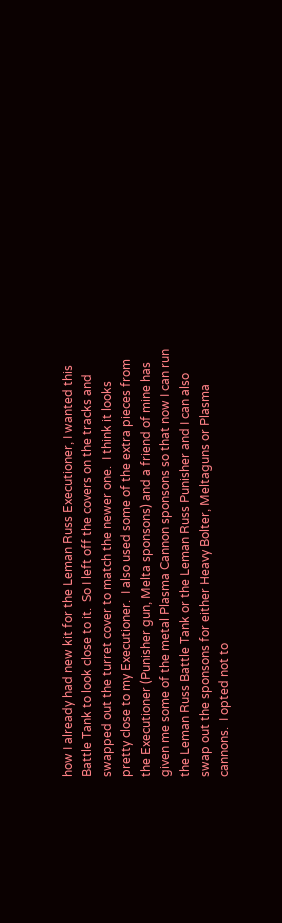how I already had new kit for the Leman Russ Executioner, I wanted this Battle Tank to look close to it.  So I left off the covers on the tracks and swapped out the turret cover to match the newer one.  I think it looks pretty close to my Executioner.  I also used some of the extra pieces from the Executioner (Punisher gun, Melta sponsons) and a friend of mine has given me some of the metal Plasma Cannon sponsons so that now I can run the Leman Russ Battle Tank or the Leman Russ Punisher and I can also swap out the sponsons for either Heavy Bolter, Meltaguns or Plasma cannons.  I opted not to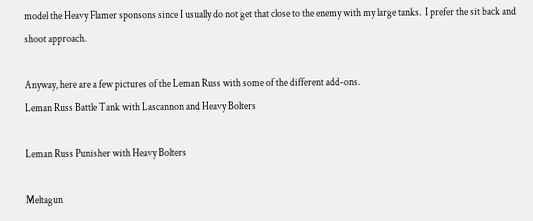model the Heavy Flamer sponsons since I usually do not get that close to the enemy with my large tanks.  I prefer the sit back and shoot approach.

Anyway, here are a few pictures of the Leman Russ with some of the different add-ons.
Leman Russ Battle Tank with Lascannon and Heavy Bolters

Leman Russ Punisher with Heavy Bolters

Meltagun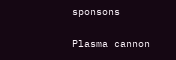sponsons

Plasma cannon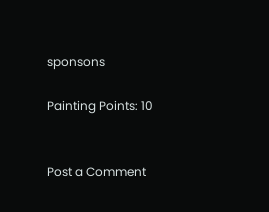sponsons

Painting Points: 10


Post a Comment